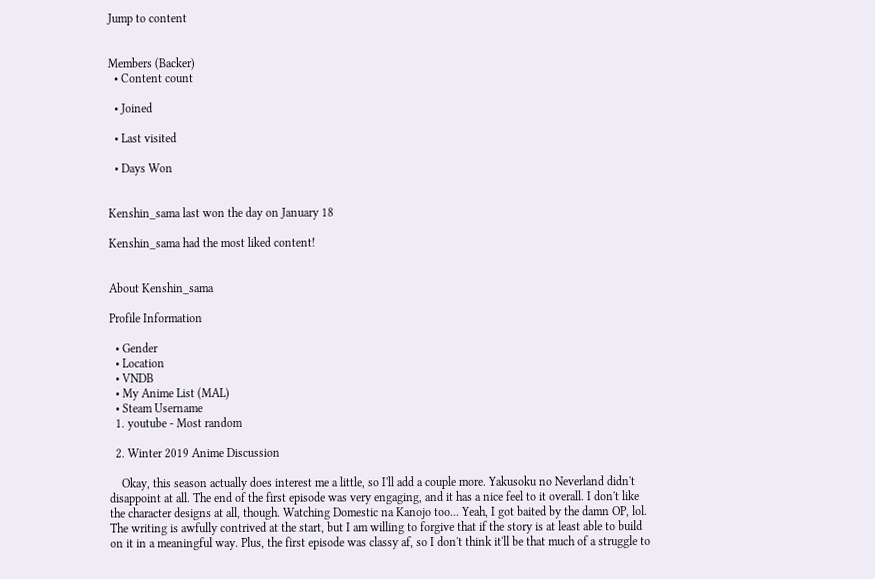Jump to content


Members (Backer)
  • Content count

  • Joined

  • Last visited

  • Days Won


Kenshin_sama last won the day on January 18

Kenshin_sama had the most liked content!


About Kenshin_sama

Profile Information

  • Gender
  • Location
  • VNDB
  • My Anime List (MAL)
  • Steam Username
  1. youtube - Most random

  2. Winter 2019 Anime Discussion

    Okay, this season actually does interest me a little, so I'll add a couple more. Yakusoku no Neverland didn't disappoint at all. The end of the first episode was very engaging, and it has a nice feel to it overall. I don't like the character designs at all, though. Watching Domestic na Kanojo too... Yeah, I got baited by the damn OP, lol. The writing is awfully contrived at the start, but I am willing to forgive that if the story is at least able to build on it in a meaningful way. Plus, the first episode was classy af, so I don't think it'll be that much of a struggle to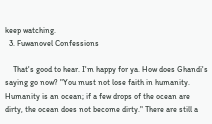keep watching.
  3. Fuwanovel Confessions

    That's good to hear. I'm happy for ya. How does Ghandi's saying go now? "You must not lose faith in humanity. Humanity is an ocean; if a few drops of the ocean are dirty, the ocean does not become dirty." There are still a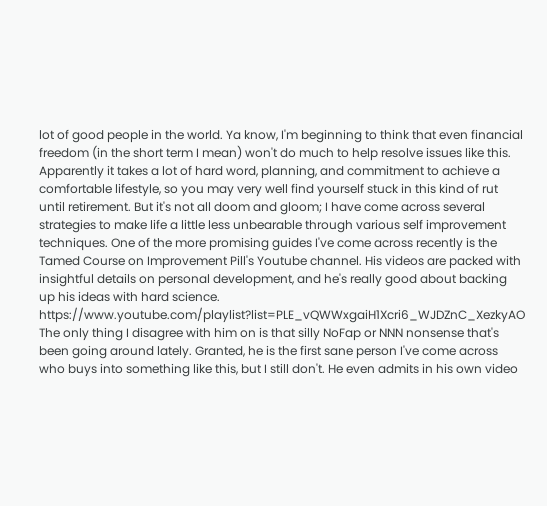lot of good people in the world. Ya know, I'm beginning to think that even financial freedom (in the short term I mean) won't do much to help resolve issues like this. Apparently it takes a lot of hard word, planning, and commitment to achieve a comfortable lifestyle, so you may very well find yourself stuck in this kind of rut until retirement. But it's not all doom and gloom; I have come across several strategies to make life a little less unbearable through various self improvement techniques. One of the more promising guides I've come across recently is the Tamed Course on Improvement Pill's Youtube channel. His videos are packed with insightful details on personal development, and he's really good about backing up his ideas with hard science. https://www.youtube.com/playlist?list=PLE_vQWWxgaiH1Xcri6_WJDZnC_XezkyAO The only thing I disagree with him on is that silly NoFap or NNN nonsense that's been going around lately. Granted, he is the first sane person I've come across who buys into something like this, but I still don't. He even admits in his own video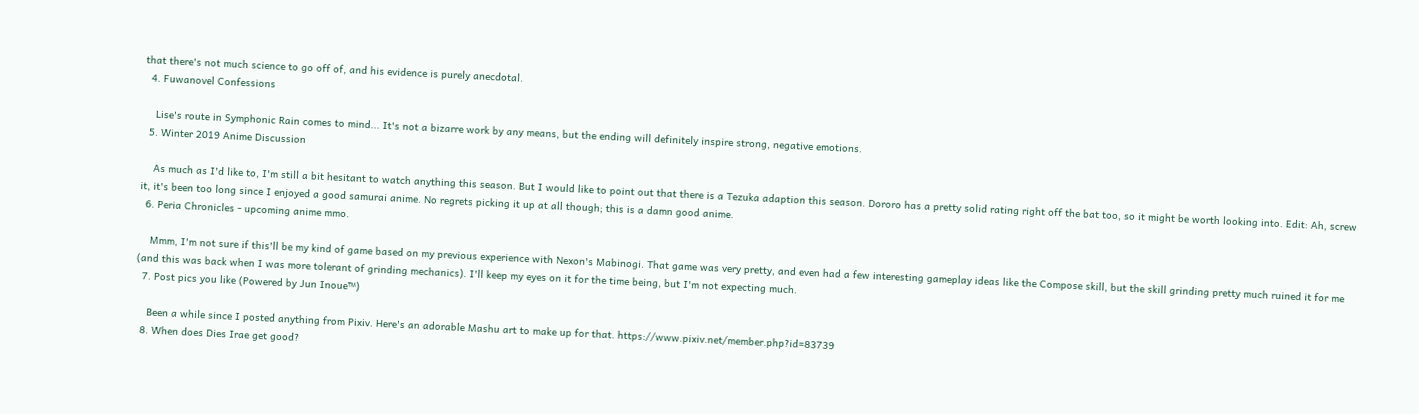that there's not much science to go off of, and his evidence is purely anecdotal.
  4. Fuwanovel Confessions

    Lise's route in Symphonic Rain comes to mind... It's not a bizarre work by any means, but the ending will definitely inspire strong, negative emotions.
  5. Winter 2019 Anime Discussion

    As much as I'd like to, I'm still a bit hesitant to watch anything this season. But I would like to point out that there is a Tezuka adaption this season. Dororo has a pretty solid rating right off the bat too, so it might be worth looking into. Edit: Ah, screw it, it's been too long since I enjoyed a good samurai anime. No regrets picking it up at all though; this is a damn good anime.
  6. Peria Chronicles - upcoming anime mmo.

    Mmm, I'm not sure if this'll be my kind of game based on my previous experience with Nexon's Mabinogi. That game was very pretty, and even had a few interesting gameplay ideas like the Compose skill, but the skill grinding pretty much ruined it for me (and this was back when I was more tolerant of grinding mechanics). I'll keep my eyes on it for the time being, but I'm not expecting much.
  7. Post pics you like (Powered by Jun Inoue™)

    Been a while since I posted anything from Pixiv. Here's an adorable Mashu art to make up for that. https://www.pixiv.net/member.php?id=83739
  8. When does Dies Irae get good?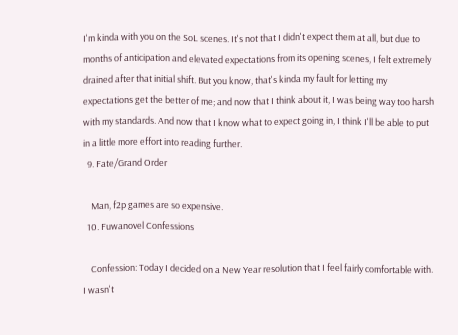I'm kinda with you on the SoL scenes. It's not that I didn't expect them at all, but due to months of anticipation and elevated expectations from its opening scenes, I felt extremely drained after that initial shift. But you know, that's kinda my fault for letting my expectations get the better of me; and now that I think about it, I was being way too harsh with my standards. And now that I know what to expect going in, I think I'll be able to put in a little more effort into reading further.
  9. Fate/Grand Order

    Man, f2p games are so expensive.
  10. Fuwanovel Confessions

    Confession: Today I decided on a New Year resolution that I feel fairly comfortable with. I wasn't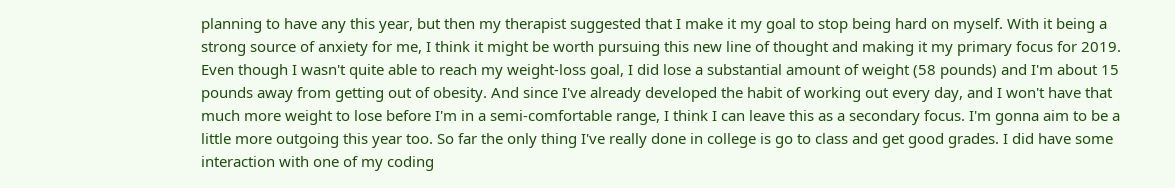planning to have any this year, but then my therapist suggested that I make it my goal to stop being hard on myself. With it being a strong source of anxiety for me, I think it might be worth pursuing this new line of thought and making it my primary focus for 2019. Even though I wasn't quite able to reach my weight-loss goal, I did lose a substantial amount of weight (58 pounds) and I'm about 15 pounds away from getting out of obesity. And since I've already developed the habit of working out every day, and I won't have that much more weight to lose before I'm in a semi-comfortable range, I think I can leave this as a secondary focus. I'm gonna aim to be a little more outgoing this year too. So far the only thing I've really done in college is go to class and get good grades. I did have some interaction with one of my coding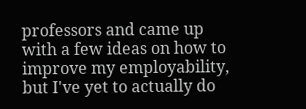professors and came up with a few ideas on how to improve my employability, but I've yet to actually do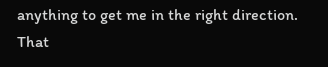anything to get me in the right direction. That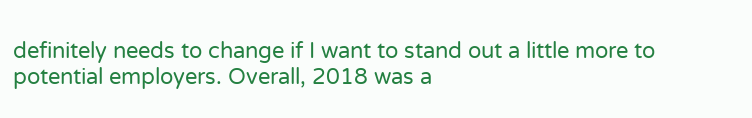definitely needs to change if I want to stand out a little more to potential employers. Overall, 2018 was a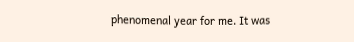phenomenal year for me. It was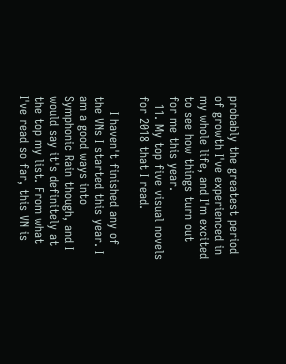probably the greatest period of growth I've experienced in my whole life, and I'm excited to see how things turn out for me this year.
  11. My top five visual novels for 2018 that I read.

    I haven't finished any of the VNs I started this year. I am a good ways into Symphonic Rain though, and I would say it's definitely at the top my list. From what I've read so far, this VN is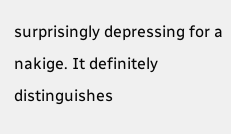surprisingly depressing for a nakige. It definitely distinguishes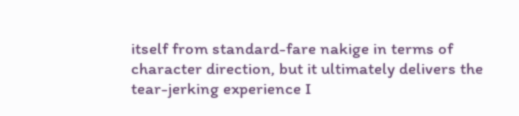itself from standard-fare nakige in terms of character direction, but it ultimately delivers the tear-jerking experience I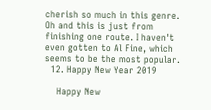cherish so much in this genre. Oh and this is just from finishing one route. I haven't even gotten to Al Fine, which seems to be the most popular.
  12. Happy New Year 2019

    Happy New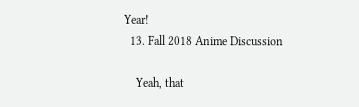Year!
  13. Fall 2018 Anime Discussion

    Yeah, that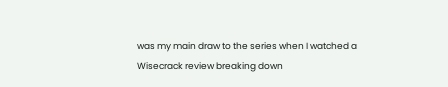was my main draw to the series when I watched a Wisecrack review breaking down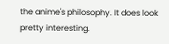the anime's philosophy. It does look pretty interesting.